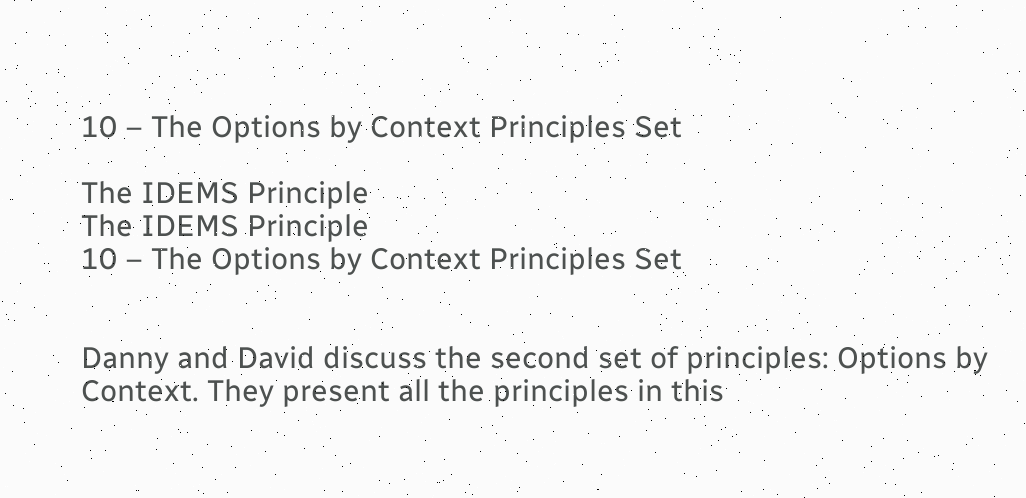10 – The Options by Context Principles Set

The IDEMS Principle
The IDEMS Principle
10 – The Options by Context Principles Set


Danny and David discuss the second set of principles: Options by Context. They present all the principles in this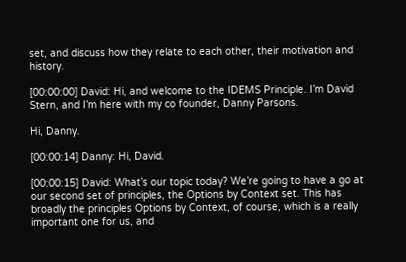set, and discuss how they relate to each other, their motivation and history.

[00:00:00] David: Hi, and welcome to the IDEMS Principle. I’m David Stern, and I’m here with my co founder, Danny Parsons.

Hi, Danny.

[00:00:14] Danny: Hi, David.

[00:00:15] David: What’s our topic today? We’re going to have a go at our second set of principles, the Options by Context set. This has broadly the principles Options by Context, of course, which is a really important one for us, and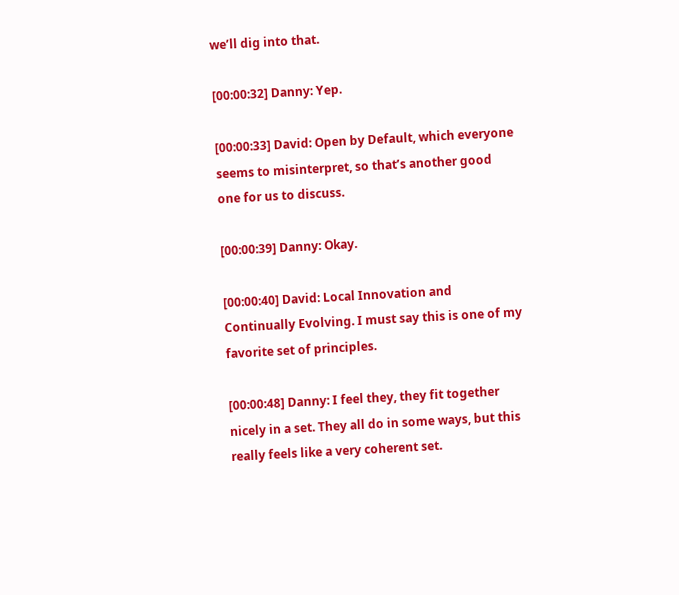we’ll dig into that.

[00:00:32] Danny: Yep.

[00:00:33] David: Open by Default, which everyone seems to misinterpret, so that’s another good one for us to discuss.

[00:00:39] Danny: Okay.

[00:00:40] David: Local Innovation and Continually Evolving. I must say this is one of my favorite set of principles.

[00:00:48] Danny: I feel they, they fit together nicely in a set. They all do in some ways, but this really feels like a very coherent set.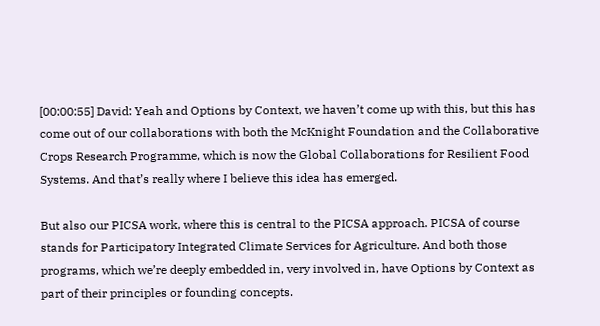[00:00:55] David: Yeah and Options by Context, we haven’t come up with this, but this has come out of our collaborations with both the McKnight Foundation and the Collaborative Crops Research Programme, which is now the Global Collaborations for Resilient Food Systems. And that’s really where I believe this idea has emerged.

But also our PICSA work, where this is central to the PICSA approach. PICSA of course stands for Participatory Integrated Climate Services for Agriculture. And both those programs, which we’re deeply embedded in, very involved in, have Options by Context as part of their principles or founding concepts.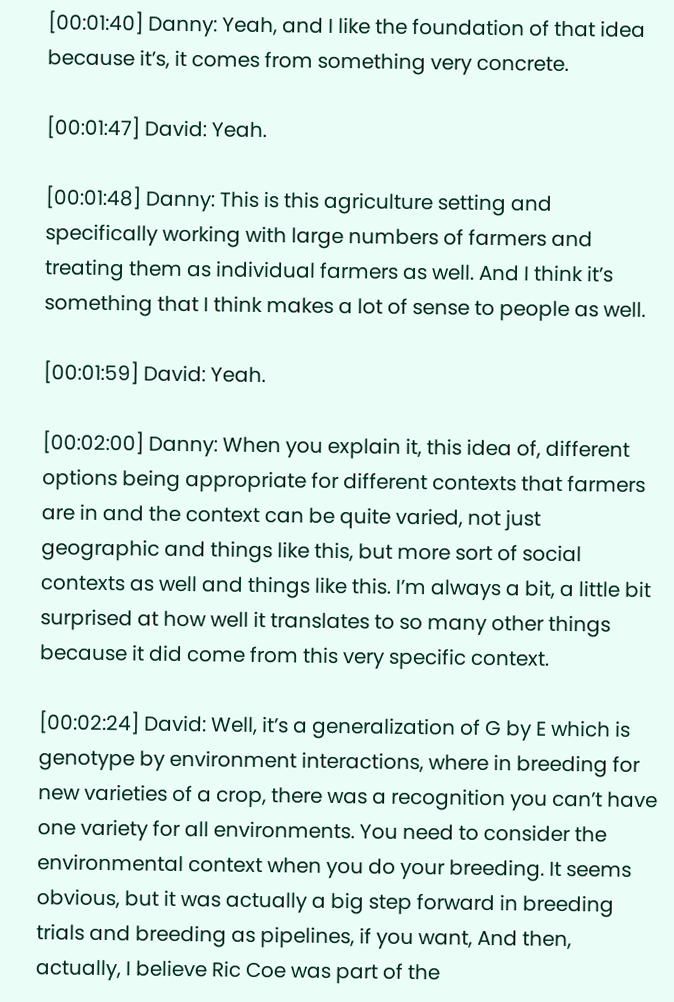[00:01:40] Danny: Yeah, and I like the foundation of that idea because it’s, it comes from something very concrete.

[00:01:47] David: Yeah.

[00:01:48] Danny: This is this agriculture setting and specifically working with large numbers of farmers and treating them as individual farmers as well. And I think it’s something that I think makes a lot of sense to people as well.

[00:01:59] David: Yeah.

[00:02:00] Danny: When you explain it, this idea of, different options being appropriate for different contexts that farmers are in and the context can be quite varied, not just geographic and things like this, but more sort of social contexts as well and things like this. I’m always a bit, a little bit surprised at how well it translates to so many other things because it did come from this very specific context.

[00:02:24] David: Well, it’s a generalization of G by E which is genotype by environment interactions, where in breeding for new varieties of a crop, there was a recognition you can’t have one variety for all environments. You need to consider the environmental context when you do your breeding. It seems obvious, but it was actually a big step forward in breeding trials and breeding as pipelines, if you want, And then, actually, I believe Ric Coe was part of the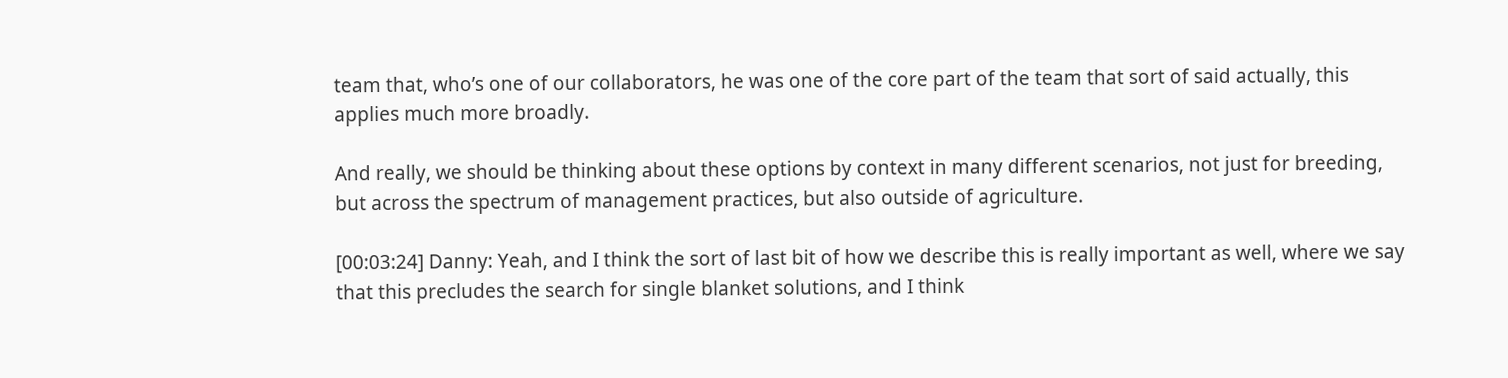team that, who’s one of our collaborators, he was one of the core part of the team that sort of said actually, this applies much more broadly.

And really, we should be thinking about these options by context in many different scenarios, not just for breeding, but across the spectrum of management practices, but also outside of agriculture.

[00:03:24] Danny: Yeah, and I think the sort of last bit of how we describe this is really important as well, where we say that this precludes the search for single blanket solutions, and I think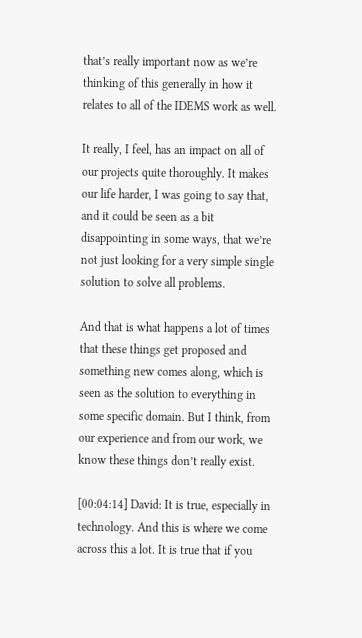that’s really important now as we’re thinking of this generally in how it relates to all of the IDEMS work as well.

It really, I feel, has an impact on all of our projects quite thoroughly. It makes our life harder, I was going to say that, and it could be seen as a bit disappointing in some ways, that we’re not just looking for a very simple single solution to solve all problems.

And that is what happens a lot of times that these things get proposed and something new comes along, which is seen as the solution to everything in some specific domain. But I think, from our experience and from our work, we know these things don’t really exist.

[00:04:14] David: It is true, especially in technology. And this is where we come across this a lot. It is true that if you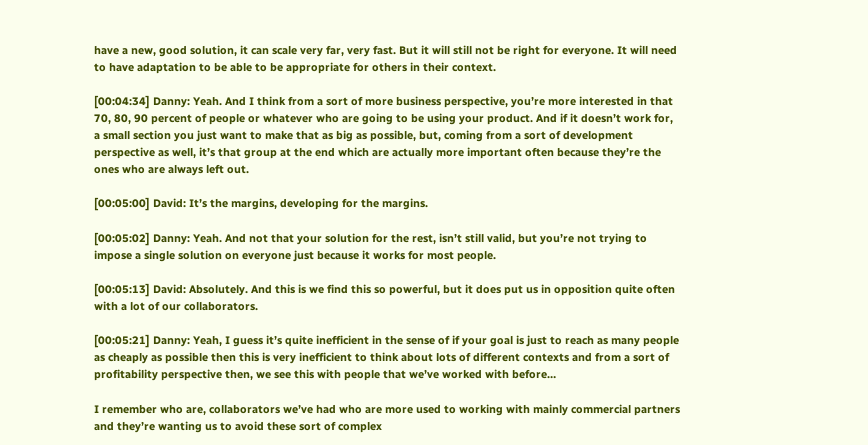have a new, good solution, it can scale very far, very fast. But it will still not be right for everyone. It will need to have adaptation to be able to be appropriate for others in their context.

[00:04:34] Danny: Yeah. And I think from a sort of more business perspective, you’re more interested in that 70, 80, 90 percent of people or whatever who are going to be using your product. And if it doesn’t work for, a small section you just want to make that as big as possible, but, coming from a sort of development perspective as well, it’s that group at the end which are actually more important often because they’re the ones who are always left out.

[00:05:00] David: It’s the margins, developing for the margins.

[00:05:02] Danny: Yeah. And not that your solution for the rest, isn’t still valid, but you’re not trying to impose a single solution on everyone just because it works for most people.

[00:05:13] David: Absolutely. And this is we find this so powerful, but it does put us in opposition quite often with a lot of our collaborators.

[00:05:21] Danny: Yeah, I guess it’s quite inefficient in the sense of if your goal is just to reach as many people as cheaply as possible then this is very inefficient to think about lots of different contexts and from a sort of profitability perspective then, we see this with people that we’ve worked with before…

I remember who are, collaborators we’ve had who are more used to working with mainly commercial partners and they’re wanting us to avoid these sort of complex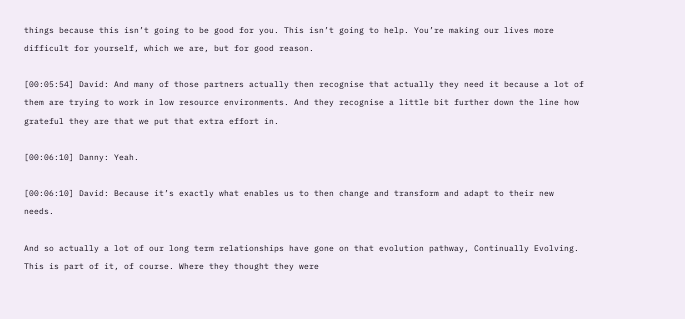things because this isn’t going to be good for you. This isn’t going to help. You’re making our lives more difficult for yourself, which we are, but for good reason.

[00:05:54] David: And many of those partners actually then recognise that actually they need it because a lot of them are trying to work in low resource environments. And they recognise a little bit further down the line how grateful they are that we put that extra effort in.

[00:06:10] Danny: Yeah.

[00:06:10] David: Because it’s exactly what enables us to then change and transform and adapt to their new needs.

And so actually a lot of our long term relationships have gone on that evolution pathway, Continually Evolving. This is part of it, of course. Where they thought they were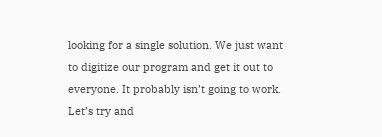looking for a single solution. We just want to digitize our program and get it out to everyone. It probably isn’t going to work. Let’s try and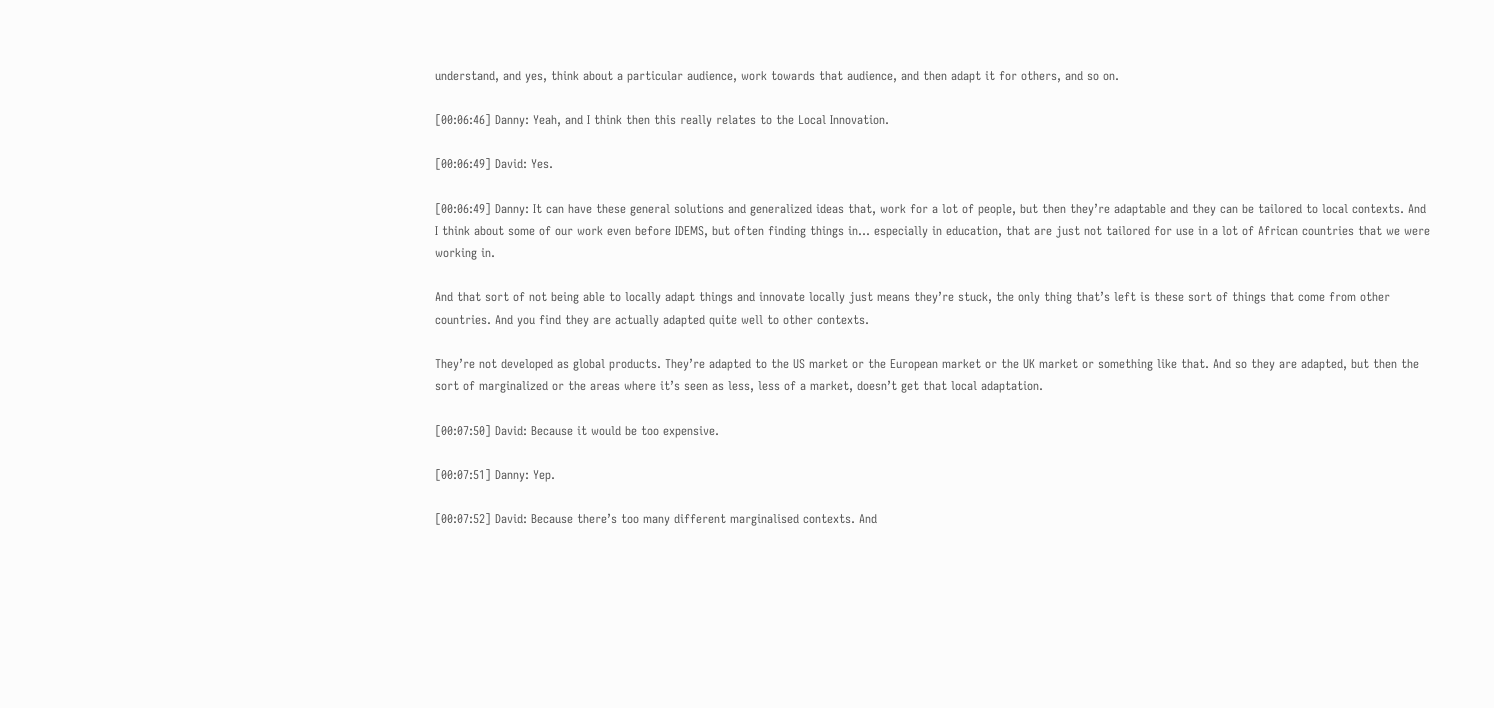understand, and yes, think about a particular audience, work towards that audience, and then adapt it for others, and so on.

[00:06:46] Danny: Yeah, and I think then this really relates to the Local Innovation.

[00:06:49] David: Yes.

[00:06:49] Danny: It can have these general solutions and generalized ideas that, work for a lot of people, but then they’re adaptable and they can be tailored to local contexts. And I think about some of our work even before IDEMS, but often finding things in… especially in education, that are just not tailored for use in a lot of African countries that we were working in.

And that sort of not being able to locally adapt things and innovate locally just means they’re stuck, the only thing that’s left is these sort of things that come from other countries. And you find they are actually adapted quite well to other contexts.

They’re not developed as global products. They’re adapted to the US market or the European market or the UK market or something like that. And so they are adapted, but then the sort of marginalized or the areas where it’s seen as less, less of a market, doesn’t get that local adaptation.

[00:07:50] David: Because it would be too expensive.

[00:07:51] Danny: Yep.

[00:07:52] David: Because there’s too many different marginalised contexts. And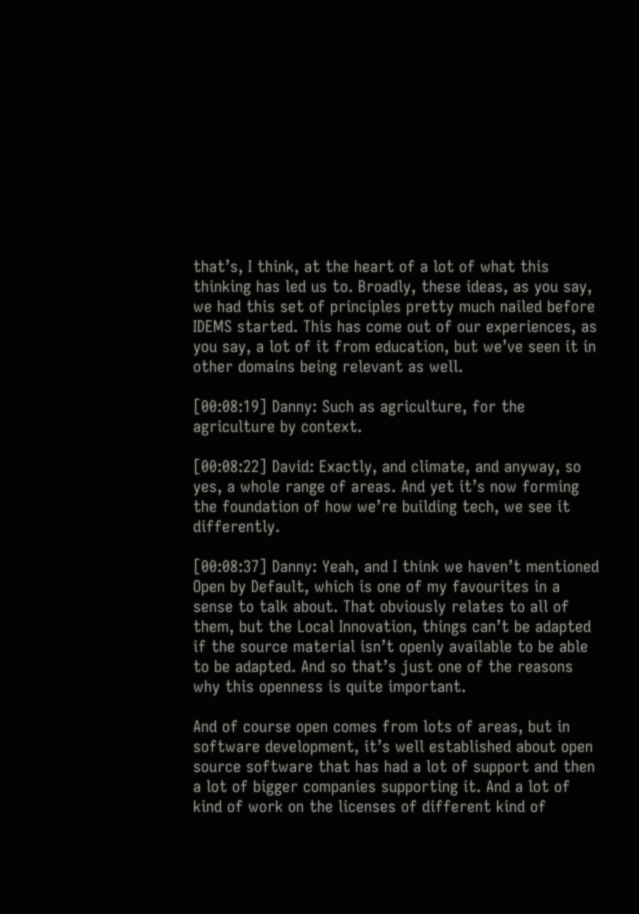that’s, I think, at the heart of a lot of what this thinking has led us to. Broadly, these ideas, as you say, we had this set of principles pretty much nailed before IDEMS started. This has come out of our experiences, as you say, a lot of it from education, but we’ve seen it in other domains being relevant as well.

[00:08:19] Danny: Such as agriculture, for the agriculture by context.

[00:08:22] David: Exactly, and climate, and anyway, so yes, a whole range of areas. And yet it’s now forming the foundation of how we’re building tech, we see it differently.

[00:08:37] Danny: Yeah, and I think we haven’t mentioned Open by Default, which is one of my favourites in a sense to talk about. That obviously relates to all of them, but the Local Innovation, things can’t be adapted if the source material isn’t openly available to be able to be adapted. And so that’s just one of the reasons why this openness is quite important.

And of course open comes from lots of areas, but in software development, it’s well established about open source software that has had a lot of support and then a lot of bigger companies supporting it. And a lot of kind of work on the licenses of different kind of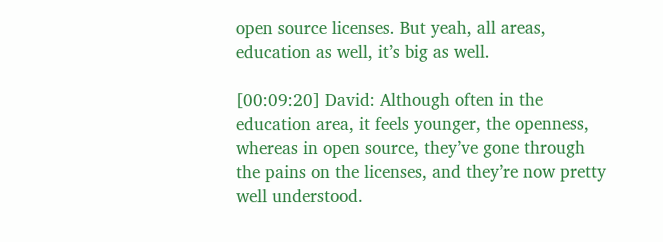open source licenses. But yeah, all areas, education as well, it’s big as well.

[00:09:20] David: Although often in the education area, it feels younger, the openness, whereas in open source, they’ve gone through the pains on the licenses, and they’re now pretty well understood.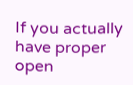If you actually have proper open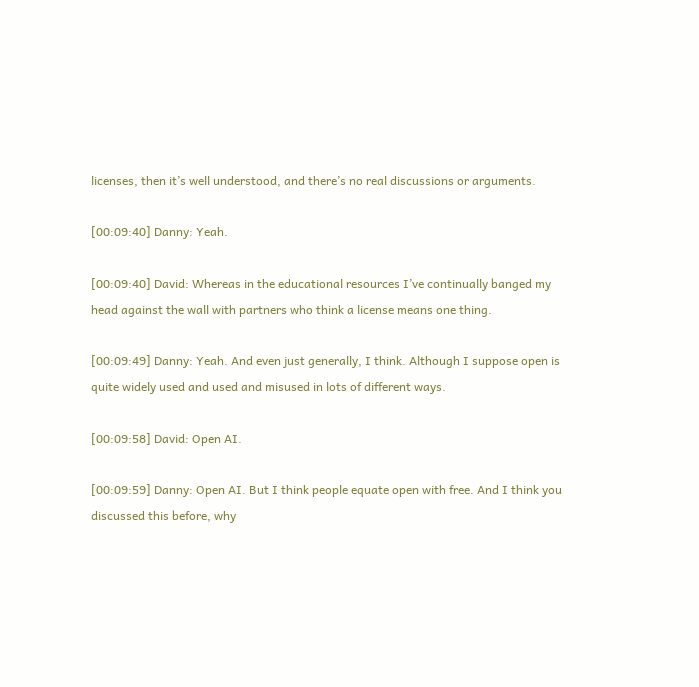licenses, then it’s well understood, and there’s no real discussions or arguments.

[00:09:40] Danny: Yeah.

[00:09:40] David: Whereas in the educational resources I’ve continually banged my head against the wall with partners who think a license means one thing.

[00:09:49] Danny: Yeah. And even just generally, I think. Although I suppose open is quite widely used and used and misused in lots of different ways.

[00:09:58] David: Open AI.

[00:09:59] Danny: Open AI. But I think people equate open with free. And I think you discussed this before, why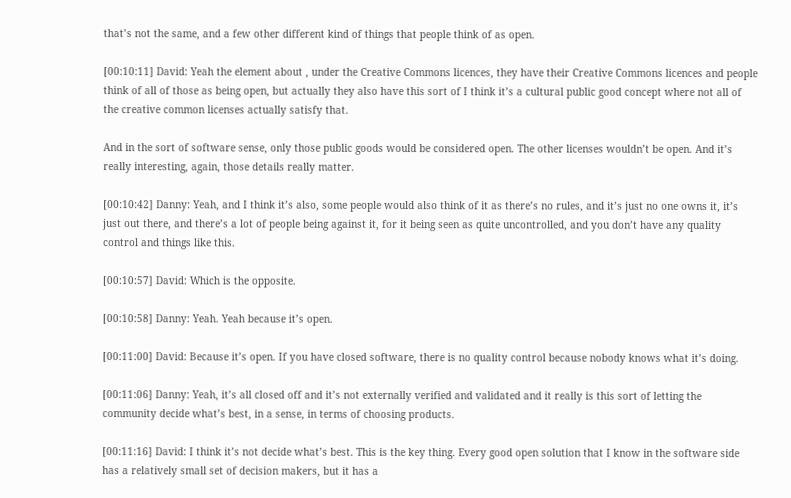that’s not the same, and a few other different kind of things that people think of as open.

[00:10:11] David: Yeah the element about , under the Creative Commons licences, they have their Creative Commons licences and people think of all of those as being open, but actually they also have this sort of I think it’s a cultural public good concept where not all of the creative common licenses actually satisfy that.

And in the sort of software sense, only those public goods would be considered open. The other licenses wouldn’t be open. And it’s really interesting, again, those details really matter.

[00:10:42] Danny: Yeah, and I think it’s also, some people would also think of it as there’s no rules, and it’s just no one owns it, it’s just out there, and there’s a lot of people being against it, for it being seen as quite uncontrolled, and you don’t have any quality control and things like this.

[00:10:57] David: Which is the opposite.

[00:10:58] Danny: Yeah. Yeah because it’s open.

[00:11:00] David: Because it’s open. If you have closed software, there is no quality control because nobody knows what it’s doing.

[00:11:06] Danny: Yeah, it’s all closed off and it’s not externally verified and validated and it really is this sort of letting the community decide what’s best, in a sense, in terms of choosing products.

[00:11:16] David: I think it’s not decide what’s best. This is the key thing. Every good open solution that I know in the software side has a relatively small set of decision makers, but it has a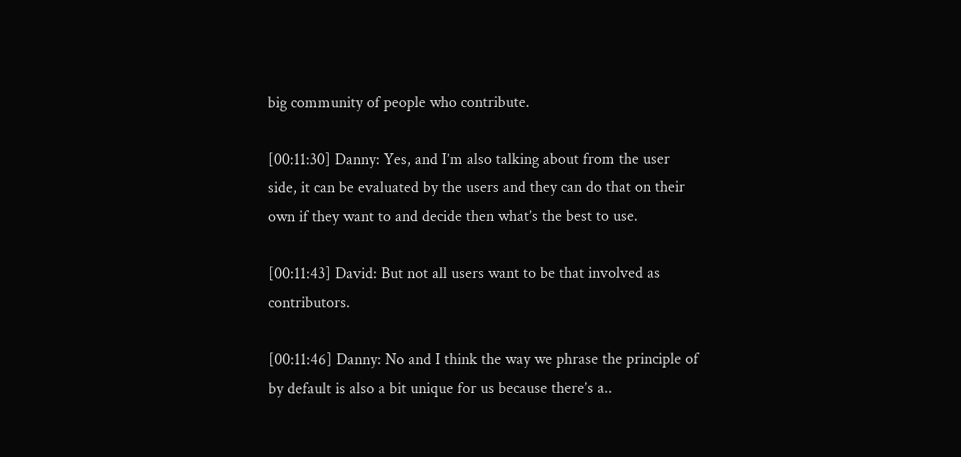big community of people who contribute.

[00:11:30] Danny: Yes, and I’m also talking about from the user side, it can be evaluated by the users and they can do that on their own if they want to and decide then what’s the best to use.

[00:11:43] David: But not all users want to be that involved as contributors.

[00:11:46] Danny: No and I think the way we phrase the principle of by default is also a bit unique for us because there’s a..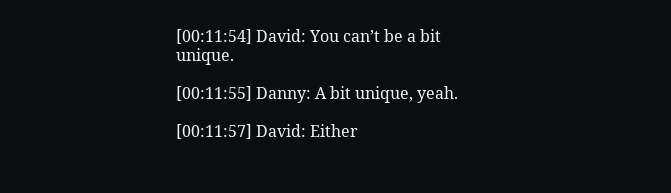[00:11:54] David: You can’t be a bit unique.

[00:11:55] Danny: A bit unique, yeah.

[00:11:57] David: Either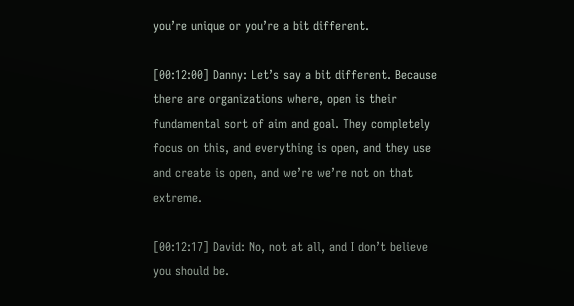you’re unique or you’re a bit different.

[00:12:00] Danny: Let’s say a bit different. Because there are organizations where, open is their fundamental sort of aim and goal. They completely focus on this, and everything is open, and they use and create is open, and we’re we’re not on that extreme.

[00:12:17] David: No, not at all, and I don’t believe you should be.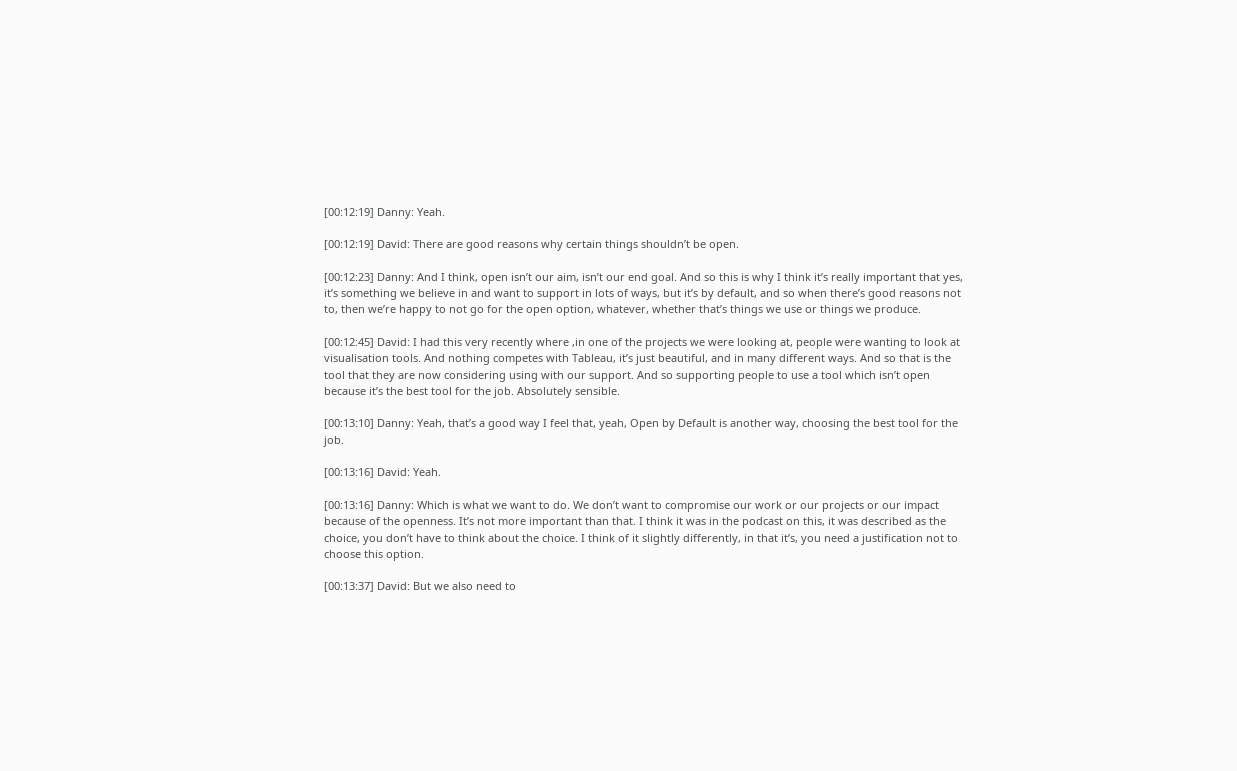[00:12:19] Danny: Yeah.

[00:12:19] David: There are good reasons why certain things shouldn’t be open.

[00:12:23] Danny: And I think, open isn’t our aim, isn’t our end goal. And so this is why I think it’s really important that yes, it’s something we believe in and want to support in lots of ways, but it’s by default, and so when there’s good reasons not to, then we’re happy to not go for the open option, whatever, whether that’s things we use or things we produce.

[00:12:45] David: I had this very recently where ,in one of the projects we were looking at, people were wanting to look at visualisation tools. And nothing competes with Tableau, it’s just beautiful, and in many different ways. And so that is the tool that they are now considering using with our support. And so supporting people to use a tool which isn’t open because it’s the best tool for the job. Absolutely sensible.

[00:13:10] Danny: Yeah, that’s a good way I feel that, yeah, Open by Default is another way, choosing the best tool for the job.

[00:13:16] David: Yeah.

[00:13:16] Danny: Which is what we want to do. We don’t want to compromise our work or our projects or our impact because of the openness. It’s not more important than that. I think it was in the podcast on this, it was described as the choice, you don’t have to think about the choice. I think of it slightly differently, in that it’s, you need a justification not to choose this option.

[00:13:37] David: But we also need to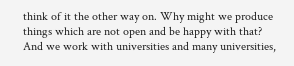think of it the other way on. Why might we produce things which are not open and be happy with that? And we work with universities and many universities,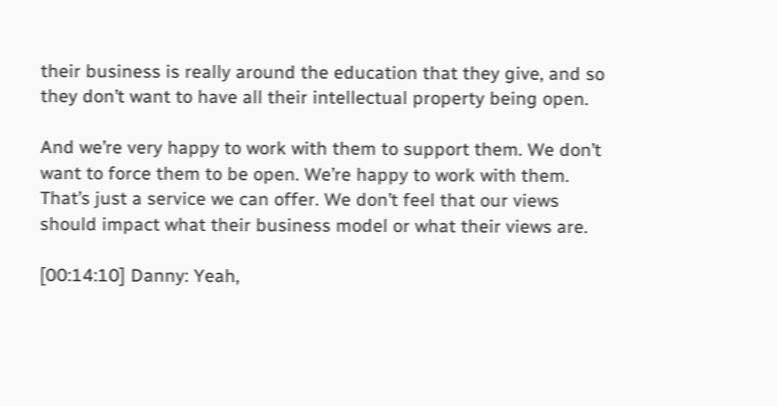their business is really around the education that they give, and so they don’t want to have all their intellectual property being open.

And we’re very happy to work with them to support them. We don’t want to force them to be open. We’re happy to work with them. That’s just a service we can offer. We don’t feel that our views should impact what their business model or what their views are.

[00:14:10] Danny: Yeah,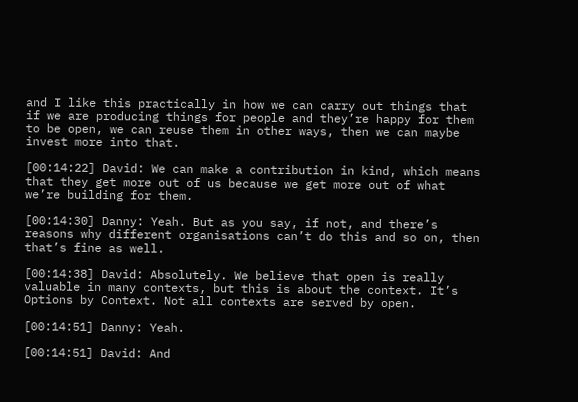and I like this practically in how we can carry out things that if we are producing things for people and they’re happy for them to be open, we can reuse them in other ways, then we can maybe invest more into that.

[00:14:22] David: We can make a contribution in kind, which means that they get more out of us because we get more out of what we’re building for them.

[00:14:30] Danny: Yeah. But as you say, if not, and there’s reasons why different organisations can’t do this and so on, then that’s fine as well.

[00:14:38] David: Absolutely. We believe that open is really valuable in many contexts, but this is about the context. It’s Options by Context. Not all contexts are served by open.

[00:14:51] Danny: Yeah.

[00:14:51] David: And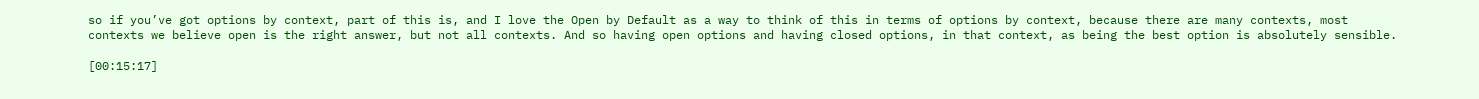so if you’ve got options by context, part of this is, and I love the Open by Default as a way to think of this in terms of options by context, because there are many contexts, most contexts we believe open is the right answer, but not all contexts. And so having open options and having closed options, in that context, as being the best option is absolutely sensible.

[00:15:17]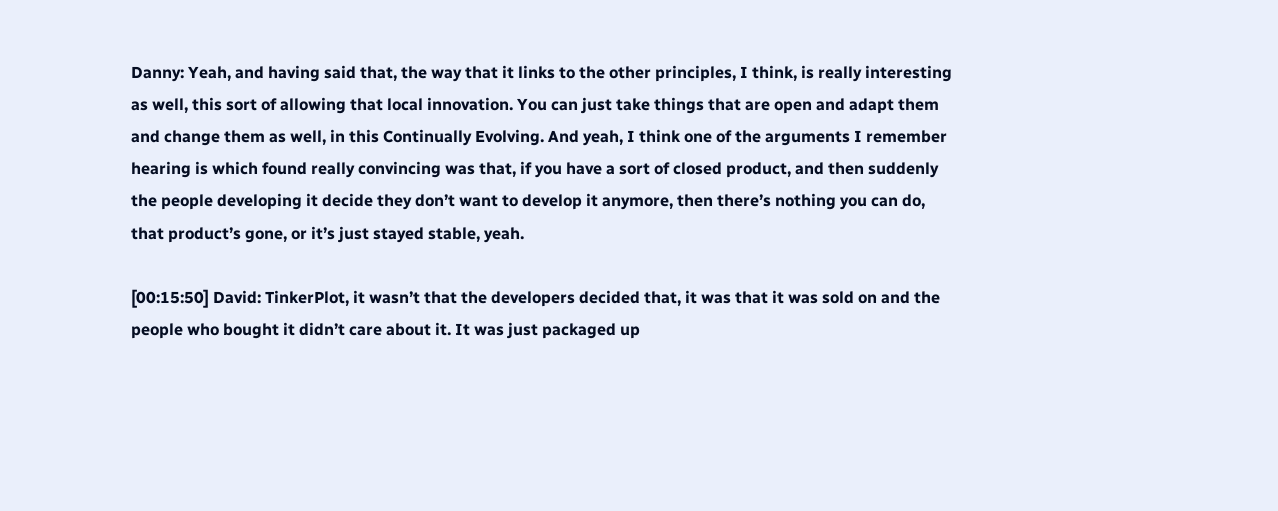Danny: Yeah, and having said that, the way that it links to the other principles, I think, is really interesting as well, this sort of allowing that local innovation. You can just take things that are open and adapt them and change them as well, in this Continually Evolving. And yeah, I think one of the arguments I remember hearing is which found really convincing was that, if you have a sort of closed product, and then suddenly the people developing it decide they don’t want to develop it anymore, then there’s nothing you can do, that product’s gone, or it’s just stayed stable, yeah.

[00:15:50] David: TinkerPlot, it wasn’t that the developers decided that, it was that it was sold on and the people who bought it didn’t care about it. It was just packaged up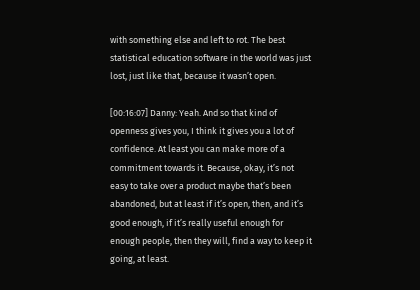with something else and left to rot. The best statistical education software in the world was just lost, just like that, because it wasn’t open.

[00:16:07] Danny: Yeah. And so that kind of openness gives you, I think it gives you a lot of confidence. At least you can make more of a commitment towards it. Because, okay, it’s not easy to take over a product maybe that’s been abandoned, but at least if it’s open, then, and it’s good enough, if it’s really useful enough for enough people, then they will, find a way to keep it going, at least.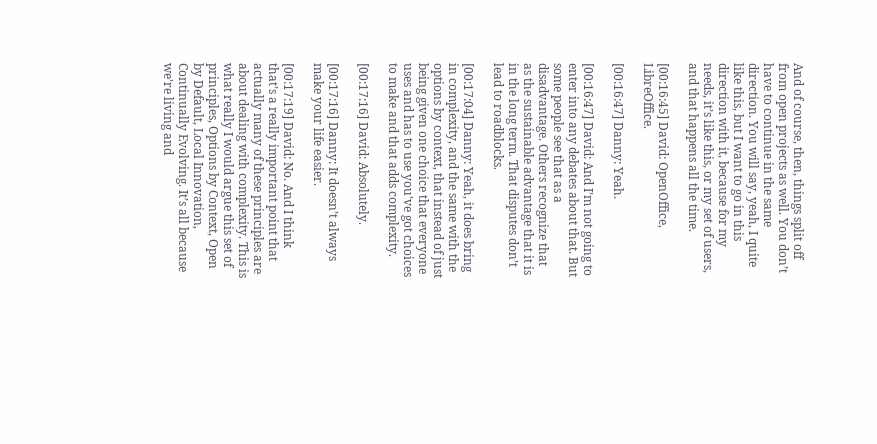And of course, then, things split off from open projects as well. You don’t have to continue in the same direction. You will say, yeah, I quite like this, but I want to go in this direction with it, because for my needs, it’s like this, or my set of users, and that happens all the time.

[00:16:45] David: OpenOffice, LibreOffice.

[00:16:47] Danny: Yeah.

[00:16:47] David: And I’m not going to enter into any debates about that. But some people see that as a disadvantage. Others recognize that as the sustainable advantage that it is in the long term. That disputes don’t lead to roadblocks.

[00:17:04] Danny: Yeah, it does bring in complexity, and the same with the options by context, that instead of just being given one choice that everyone uses and has to use you’ve got choices to make and that adds complexity.

[00:17:16] David: Absolutely.

[00:17:16] Danny: It doesn’t always make your life easier.

[00:17:19] David: No. And I think that’s a really important point that actually many of these principles are about dealing with complexity. This is what really I would argue this set of principles, Options by Context, Open by Default, Local Innovation, Continually Evolving. It’s all because we’re living and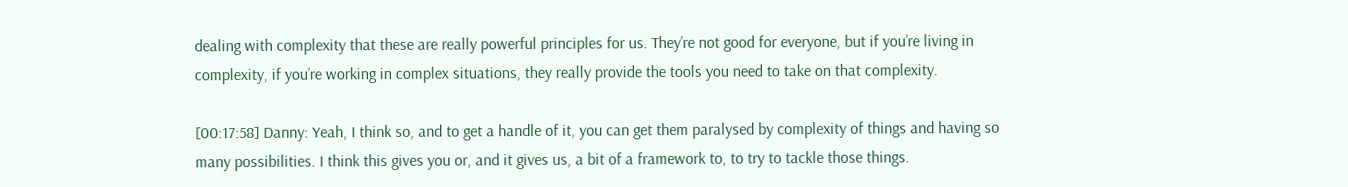dealing with complexity that these are really powerful principles for us. They’re not good for everyone, but if you’re living in complexity, if you’re working in complex situations, they really provide the tools you need to take on that complexity.

[00:17:58] Danny: Yeah, I think so, and to get a handle of it, you can get them paralysed by complexity of things and having so many possibilities. I think this gives you or, and it gives us, a bit of a framework to, to try to tackle those things.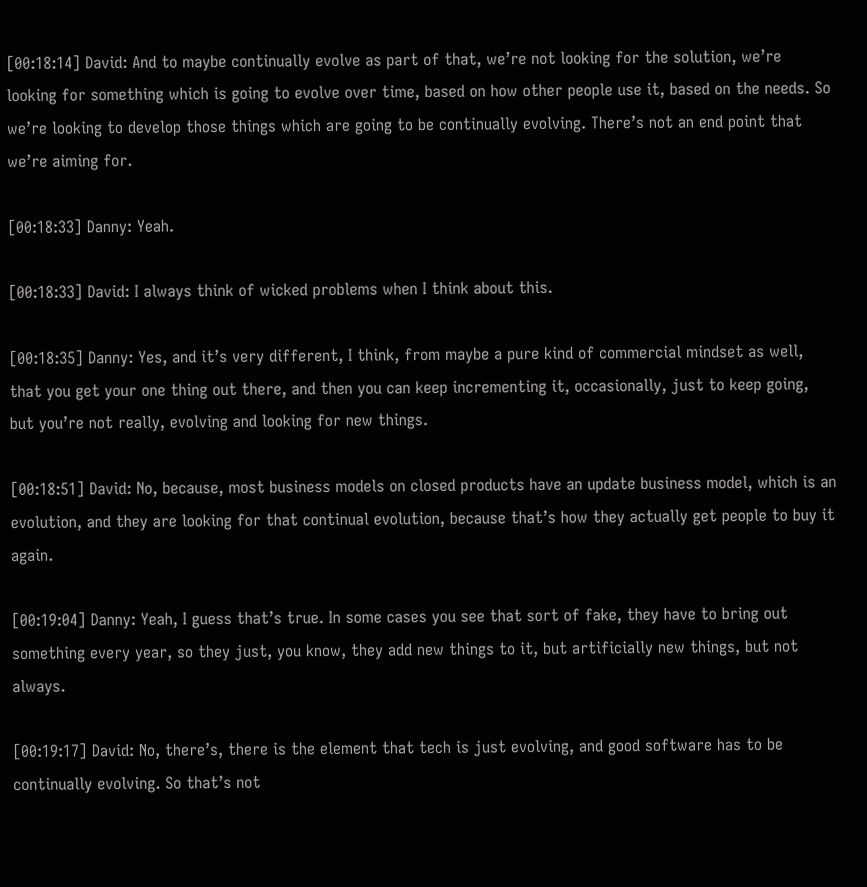[00:18:14] David: And to maybe continually evolve as part of that, we’re not looking for the solution, we’re looking for something which is going to evolve over time, based on how other people use it, based on the needs. So we’re looking to develop those things which are going to be continually evolving. There’s not an end point that we’re aiming for.

[00:18:33] Danny: Yeah.

[00:18:33] David: I always think of wicked problems when I think about this.

[00:18:35] Danny: Yes, and it’s very different, I think, from maybe a pure kind of commercial mindset as well, that you get your one thing out there, and then you can keep incrementing it, occasionally, just to keep going, but you’re not really, evolving and looking for new things.

[00:18:51] David: No, because, most business models on closed products have an update business model, which is an evolution, and they are looking for that continual evolution, because that’s how they actually get people to buy it again.

[00:19:04] Danny: Yeah, I guess that’s true. In some cases you see that sort of fake, they have to bring out something every year, so they just, you know, they add new things to it, but artificially new things, but not always.

[00:19:17] David: No, there’s, there is the element that tech is just evolving, and good software has to be continually evolving. So that’s not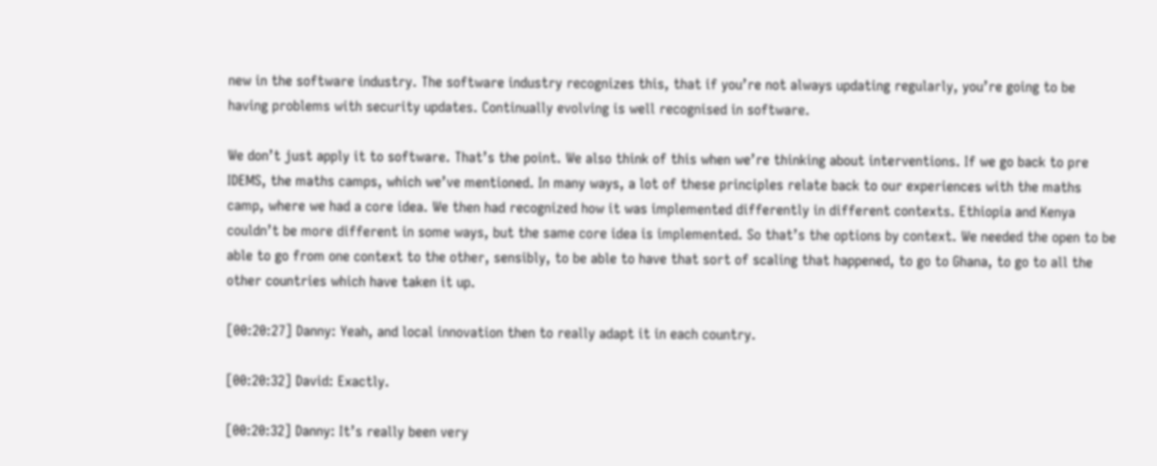new in the software industry. The software industry recognizes this, that if you’re not always updating regularly, you’re going to be having problems with security updates. Continually evolving is well recognised in software.

We don’t just apply it to software. That’s the point. We also think of this when we’re thinking about interventions. If we go back to pre IDEMS, the maths camps, which we’ve mentioned. In many ways, a lot of these principles relate back to our experiences with the maths camp, where we had a core idea. We then had recognized how it was implemented differently in different contexts. Ethiopia and Kenya couldn’t be more different in some ways, but the same core idea is implemented. So that’s the options by context. We needed the open to be able to go from one context to the other, sensibly, to be able to have that sort of scaling that happened, to go to Ghana, to go to all the other countries which have taken it up.

[00:20:27] Danny: Yeah, and local innovation then to really adapt it in each country.

[00:20:32] David: Exactly.

[00:20:32] Danny: It’s really been very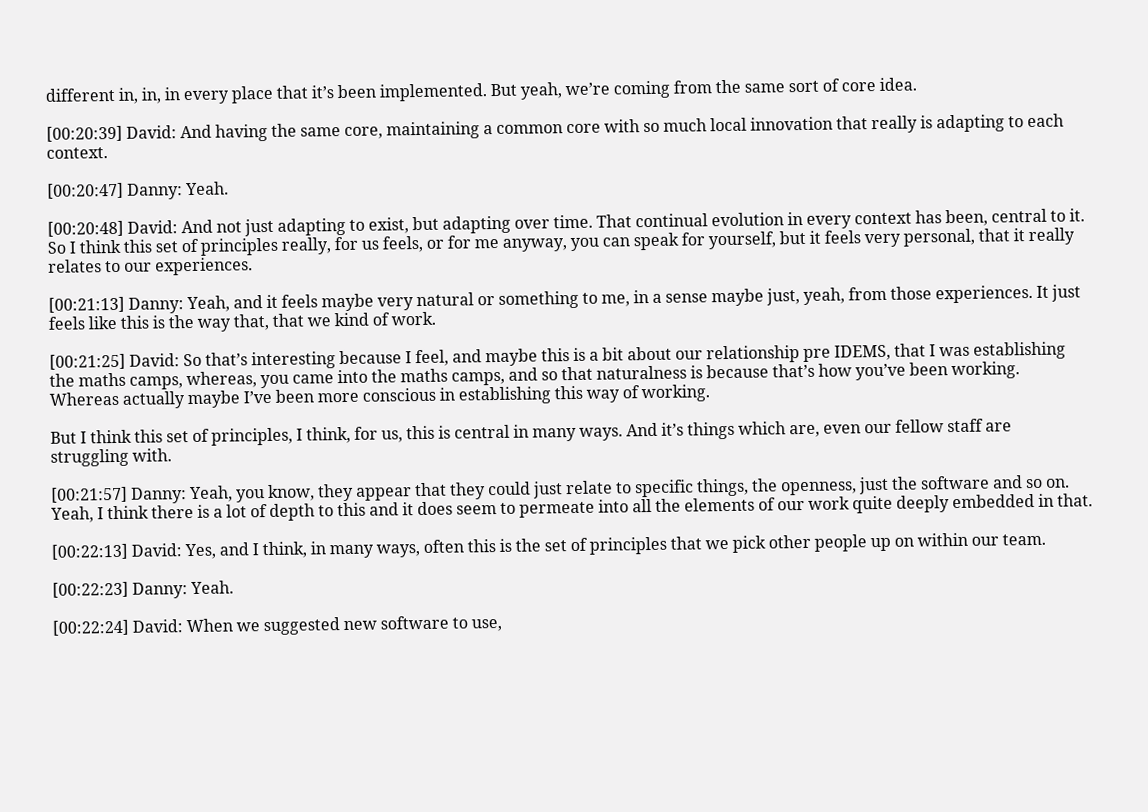different in, in, in every place that it’s been implemented. But yeah, we’re coming from the same sort of core idea.

[00:20:39] David: And having the same core, maintaining a common core with so much local innovation that really is adapting to each context.

[00:20:47] Danny: Yeah.

[00:20:48] David: And not just adapting to exist, but adapting over time. That continual evolution in every context has been, central to it. So I think this set of principles really, for us feels, or for me anyway, you can speak for yourself, but it feels very personal, that it really relates to our experiences.

[00:21:13] Danny: Yeah, and it feels maybe very natural or something to me, in a sense maybe just, yeah, from those experiences. It just feels like this is the way that, that we kind of work.

[00:21:25] David: So that’s interesting because I feel, and maybe this is a bit about our relationship pre IDEMS, that I was establishing the maths camps, whereas, you came into the maths camps, and so that naturalness is because that’s how you’ve been working. Whereas actually maybe I’ve been more conscious in establishing this way of working.

But I think this set of principles, I think, for us, this is central in many ways. And it’s things which are, even our fellow staff are struggling with.

[00:21:57] Danny: Yeah, you know, they appear that they could just relate to specific things, the openness, just the software and so on. Yeah, I think there is a lot of depth to this and it does seem to permeate into all the elements of our work quite deeply embedded in that.

[00:22:13] David: Yes, and I think, in many ways, often this is the set of principles that we pick other people up on within our team.

[00:22:23] Danny: Yeah.

[00:22:24] David: When we suggested new software to use,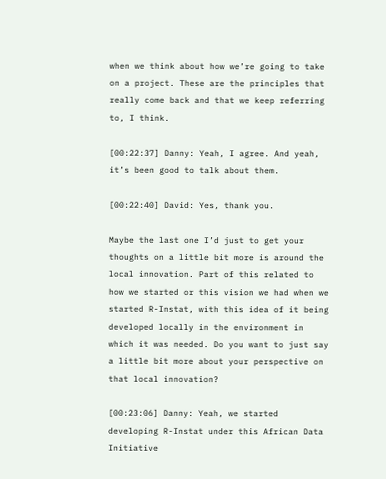when we think about how we’re going to take on a project. These are the principles that really come back and that we keep referring to, I think.

[00:22:37] Danny: Yeah, I agree. And yeah, it’s been good to talk about them.

[00:22:40] David: Yes, thank you.

Maybe the last one I’d just to get your thoughts on a little bit more is around the local innovation. Part of this related to how we started or this vision we had when we started R-Instat, with this idea of it being developed locally in the environment in which it was needed. Do you want to just say a little bit more about your perspective on that local innovation?

[00:23:06] Danny: Yeah, we started developing R-Instat under this African Data Initiative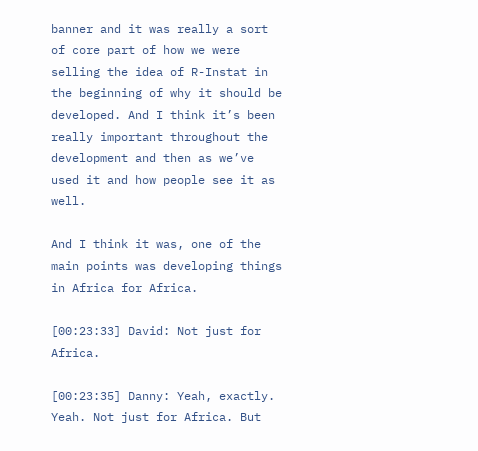banner and it was really a sort of core part of how we were selling the idea of R-Instat in the beginning of why it should be developed. And I think it’s been really important throughout the development and then as we’ve used it and how people see it as well.

And I think it was, one of the main points was developing things in Africa for Africa.

[00:23:33] David: Not just for Africa.

[00:23:35] Danny: Yeah, exactly. Yeah. Not just for Africa. But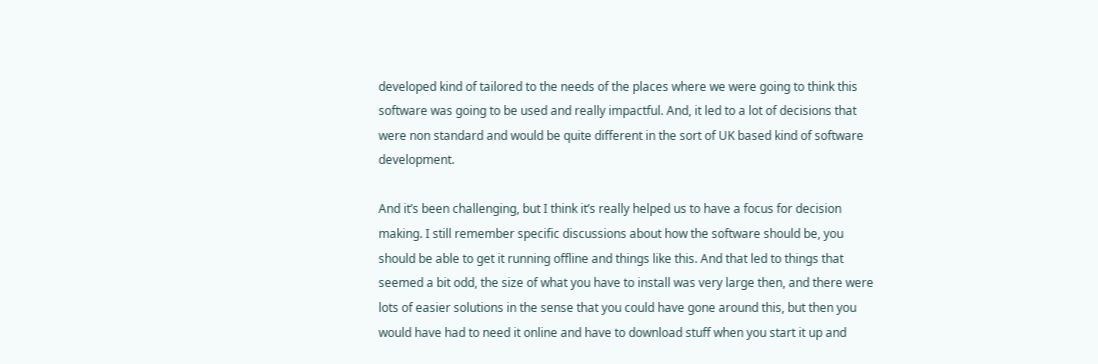developed kind of tailored to the needs of the places where we were going to think this software was going to be used and really impactful. And, it led to a lot of decisions that were non standard and would be quite different in the sort of UK based kind of software development.

And it’s been challenging, but I think it’s really helped us to have a focus for decision making. I still remember specific discussions about how the software should be, you should be able to get it running offline and things like this. And that led to things that seemed a bit odd, the size of what you have to install was very large then, and there were lots of easier solutions in the sense that you could have gone around this, but then you would have had to need it online and have to download stuff when you start it up and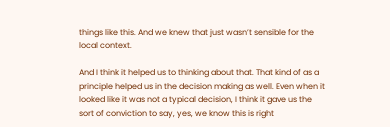things like this. And we knew that just wasn’t sensible for the local context.

And I think it helped us to thinking about that. That kind of as a principle helped us in the decision making as well. Even when it looked like it was not a typical decision, I think it gave us the sort of conviction to say, yes, we know this is right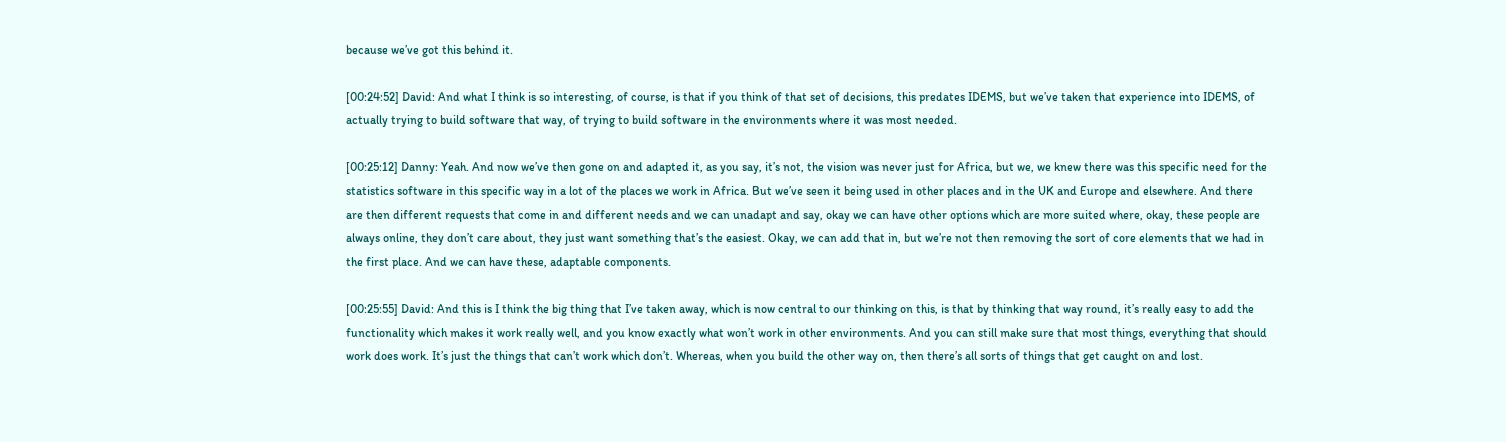because we’ve got this behind it.

[00:24:52] David: And what I think is so interesting, of course, is that if you think of that set of decisions, this predates IDEMS, but we’ve taken that experience into IDEMS, of actually trying to build software that way, of trying to build software in the environments where it was most needed.

[00:25:12] Danny: Yeah. And now we’ve then gone on and adapted it, as you say, it’s not, the vision was never just for Africa, but we, we knew there was this specific need for the statistics software in this specific way in a lot of the places we work in Africa. But we’ve seen it being used in other places and in the UK and Europe and elsewhere. And there are then different requests that come in and different needs and we can unadapt and say, okay we can have other options which are more suited where, okay, these people are always online, they don’t care about, they just want something that’s the easiest. Okay, we can add that in, but we’re not then removing the sort of core elements that we had in the first place. And we can have these, adaptable components.

[00:25:55] David: And this is I think the big thing that I’ve taken away, which is now central to our thinking on this, is that by thinking that way round, it’s really easy to add the functionality which makes it work really well, and you know exactly what won’t work in other environments. And you can still make sure that most things, everything that should work does work. It’s just the things that can’t work which don’t. Whereas, when you build the other way on, then there’s all sorts of things that get caught on and lost.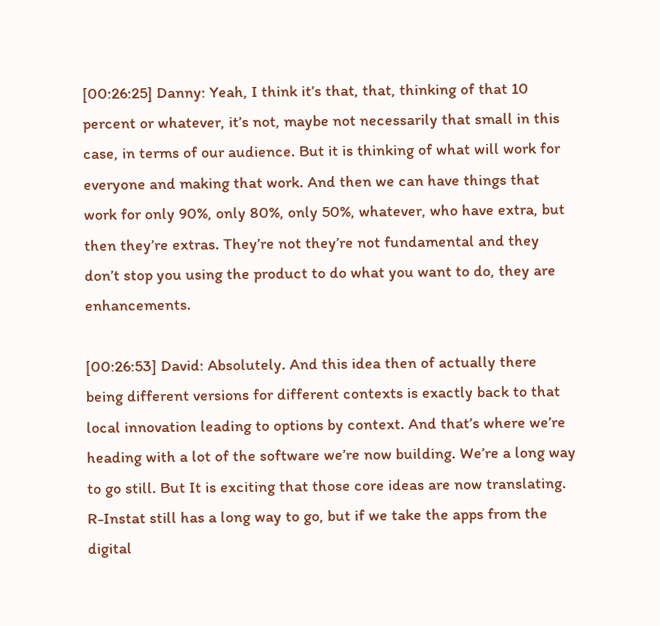[00:26:25] Danny: Yeah, I think it’s that, that, thinking of that 10 percent or whatever, it’s not, maybe not necessarily that small in this case, in terms of our audience. But it is thinking of what will work for everyone and making that work. And then we can have things that work for only 90%, only 80%, only 50%, whatever, who have extra, but then they’re extras. They’re not they’re not fundamental and they don’t stop you using the product to do what you want to do, they are enhancements.

[00:26:53] David: Absolutely. And this idea then of actually there being different versions for different contexts is exactly back to that local innovation leading to options by context. And that’s where we’re heading with a lot of the software we’re now building. We’re a long way to go still. But It is exciting that those core ideas are now translating. R-Instat still has a long way to go, but if we take the apps from the digital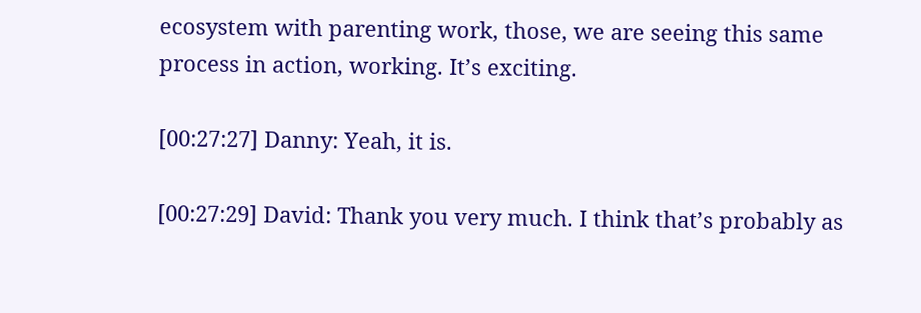ecosystem with parenting work, those, we are seeing this same process in action, working. It’s exciting.

[00:27:27] Danny: Yeah, it is.

[00:27:29] David: Thank you very much. I think that’s probably as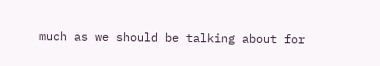much as we should be talking about for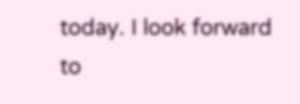today. I look forward to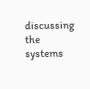discussing the systems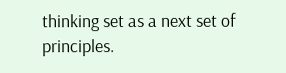thinking set as a next set of principles.